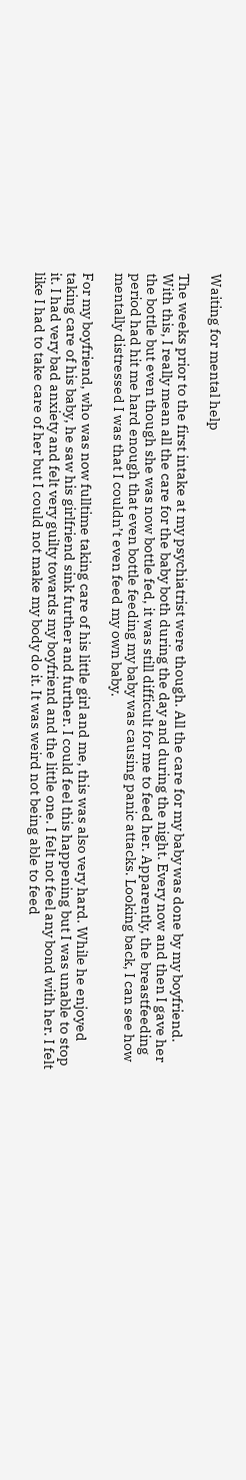Waiting for mental help

The weeks prior to the first intake at my psychiatrist were though. All the care for my baby was done by my boyfriend. With this, I really mean all the care for the baby both during the day and during the night. Every now and then I gave her the bottle but even though she was now bottle fed, it was still difficult for me to feed her. Apparently, the breastfeeding period had hit me hard enough that even bottle feeding my baby was causing panic attacks. Looking back, I can see how mentally distressed I was that I couldn’t even feed my own baby.

For my boyfriend, who was now fulltime taking care of his little girl and me, this was also very hard. While he enjoyed taking care of his baby, he saw his girlfriend sink further and further. I could feel this happening but I was unable to stop it. I had very bad anxiety and felt very guilty towards my boyfriend and the little one. I felt not feel any bond with her. I felt like I had to take care of her but I could not make my body do it. It was weird not being able to feed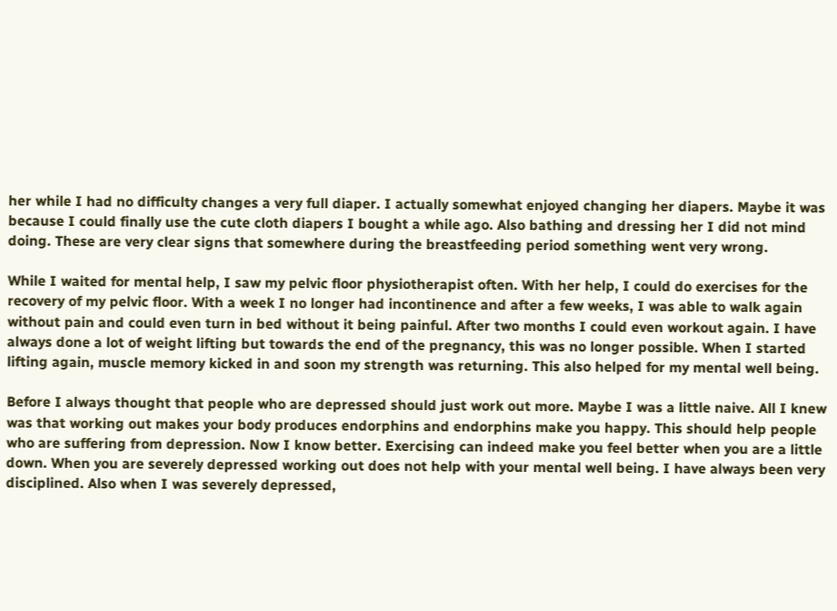her while I had no difficulty changes a very full diaper. I actually somewhat enjoyed changing her diapers. Maybe it was because I could finally use the cute cloth diapers I bought a while ago. Also bathing and dressing her I did not mind doing. These are very clear signs that somewhere during the breastfeeding period something went very wrong.

While I waited for mental help, I saw my pelvic floor physiotherapist often. With her help, I could do exercises for the recovery of my pelvic floor. With a week I no longer had incontinence and after a few weeks, I was able to walk again without pain and could even turn in bed without it being painful. After two months I could even workout again. I have always done a lot of weight lifting but towards the end of the pregnancy, this was no longer possible. When I started lifting again, muscle memory kicked in and soon my strength was returning. This also helped for my mental well being.

Before I always thought that people who are depressed should just work out more. Maybe I was a little naive. All I knew was that working out makes your body produces endorphins and endorphins make you happy. This should help people who are suffering from depression. Now I know better. Exercising can indeed make you feel better when you are a little down. When you are severely depressed working out does not help with your mental well being. I have always been very disciplined. Also when I was severely depressed,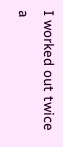I worked out twice a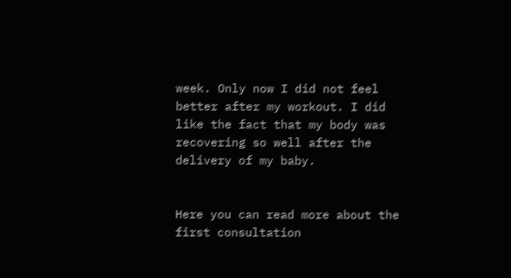week. Only now I did not feel better after my workout. I did like the fact that my body was recovering so well after the delivery of my baby.


Here you can read more about the first consultation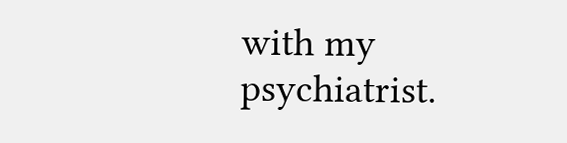with my psychiatrist.